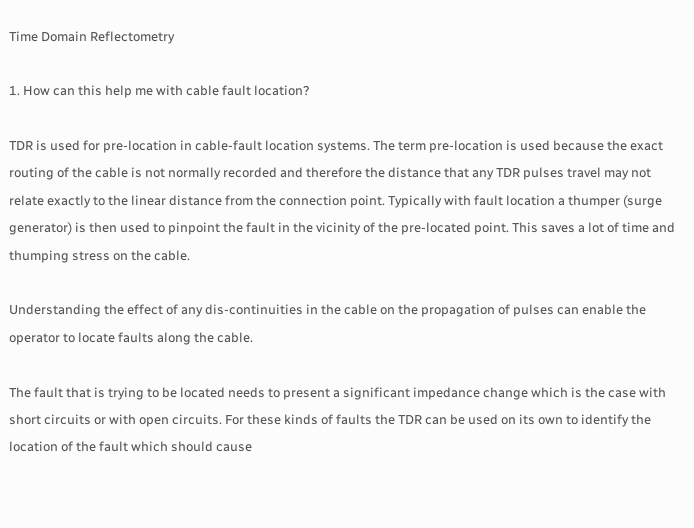Time Domain Reflectometry

1. How can this help me with cable fault location?

TDR is used for pre-location in cable-fault location systems. The term pre-location is used because the exact routing of the cable is not normally recorded and therefore the distance that any TDR pulses travel may not relate exactly to the linear distance from the connection point. Typically with fault location a thumper (surge generator) is then used to pinpoint the fault in the vicinity of the pre-located point. This saves a lot of time and thumping stress on the cable.

Understanding the effect of any dis-continuities in the cable on the propagation of pulses can enable the operator to locate faults along the cable.

The fault that is trying to be located needs to present a significant impedance change which is the case with short circuits or with open circuits. For these kinds of faults the TDR can be used on its own to identify the location of the fault which should cause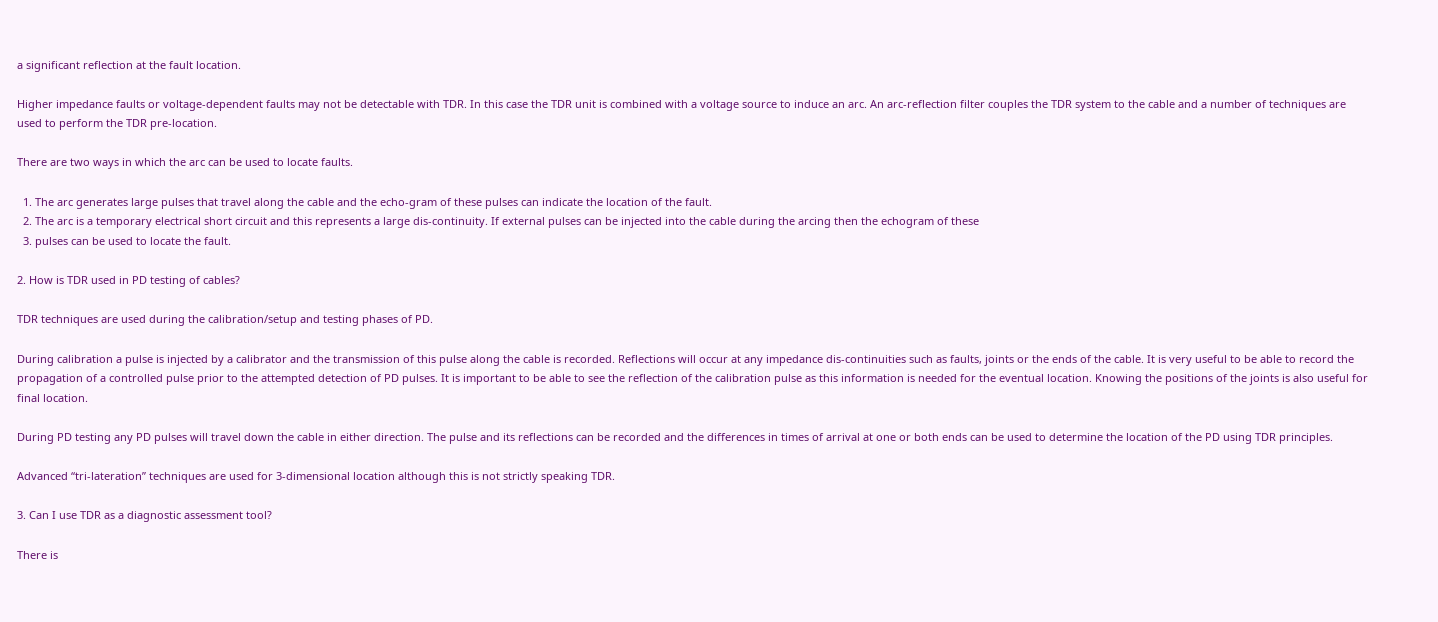a significant reflection at the fault location.

Higher impedance faults or voltage-dependent faults may not be detectable with TDR. In this case the TDR unit is combined with a voltage source to induce an arc. An arc-reflection filter couples the TDR system to the cable and a number of techniques are used to perform the TDR pre-location.

There are two ways in which the arc can be used to locate faults.

  1. The arc generates large pulses that travel along the cable and the echo-gram of these pulses can indicate the location of the fault.
  2. The arc is a temporary electrical short circuit and this represents a large dis-continuity. If external pulses can be injected into the cable during the arcing then the echogram of these
  3. pulses can be used to locate the fault.

2. How is TDR used in PD testing of cables?

TDR techniques are used during the calibration/setup and testing phases of PD.

During calibration a pulse is injected by a calibrator and the transmission of this pulse along the cable is recorded. Reflections will occur at any impedance dis-continuities such as faults, joints or the ends of the cable. It is very useful to be able to record the propagation of a controlled pulse prior to the attempted detection of PD pulses. It is important to be able to see the reflection of the calibration pulse as this information is needed for the eventual location. Knowing the positions of the joints is also useful for final location.

During PD testing any PD pulses will travel down the cable in either direction. The pulse and its reflections can be recorded and the differences in times of arrival at one or both ends can be used to determine the location of the PD using TDR principles.

Advanced “tri-lateration” techniques are used for 3-dimensional location although this is not strictly speaking TDR.

3. Can I use TDR as a diagnostic assessment tool?

There is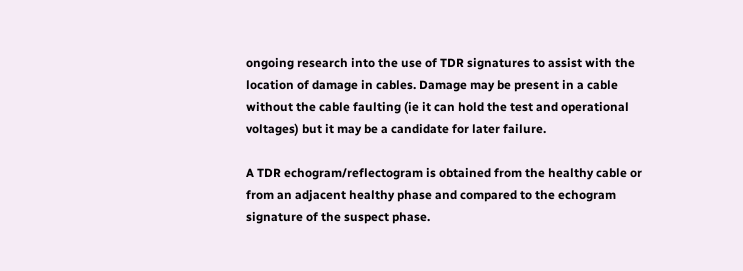ongoing research into the use of TDR signatures to assist with the location of damage in cables. Damage may be present in a cable without the cable faulting (ie it can hold the test and operational voltages) but it may be a candidate for later failure.

A TDR echogram/reflectogram is obtained from the healthy cable or from an adjacent healthy phase and compared to the echogram signature of the suspect phase.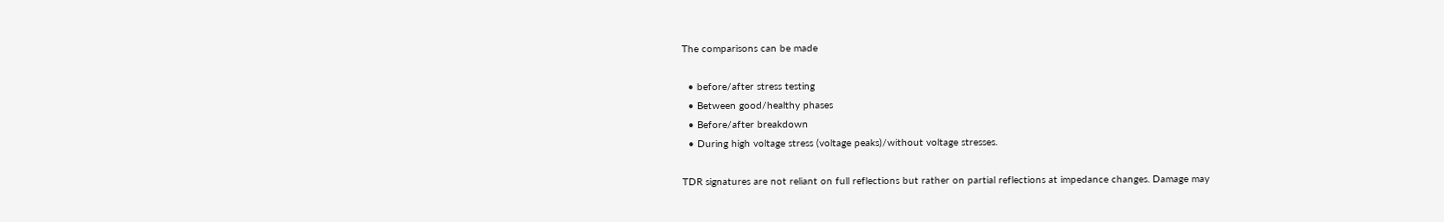The comparisons can be made

  • before/after stress testing
  • Between good/healthy phases
  • Before/after breakdown
  • During high voltage stress (voltage peaks)/without voltage stresses.

TDR signatures are not reliant on full reflections but rather on partial reflections at impedance changes. Damage may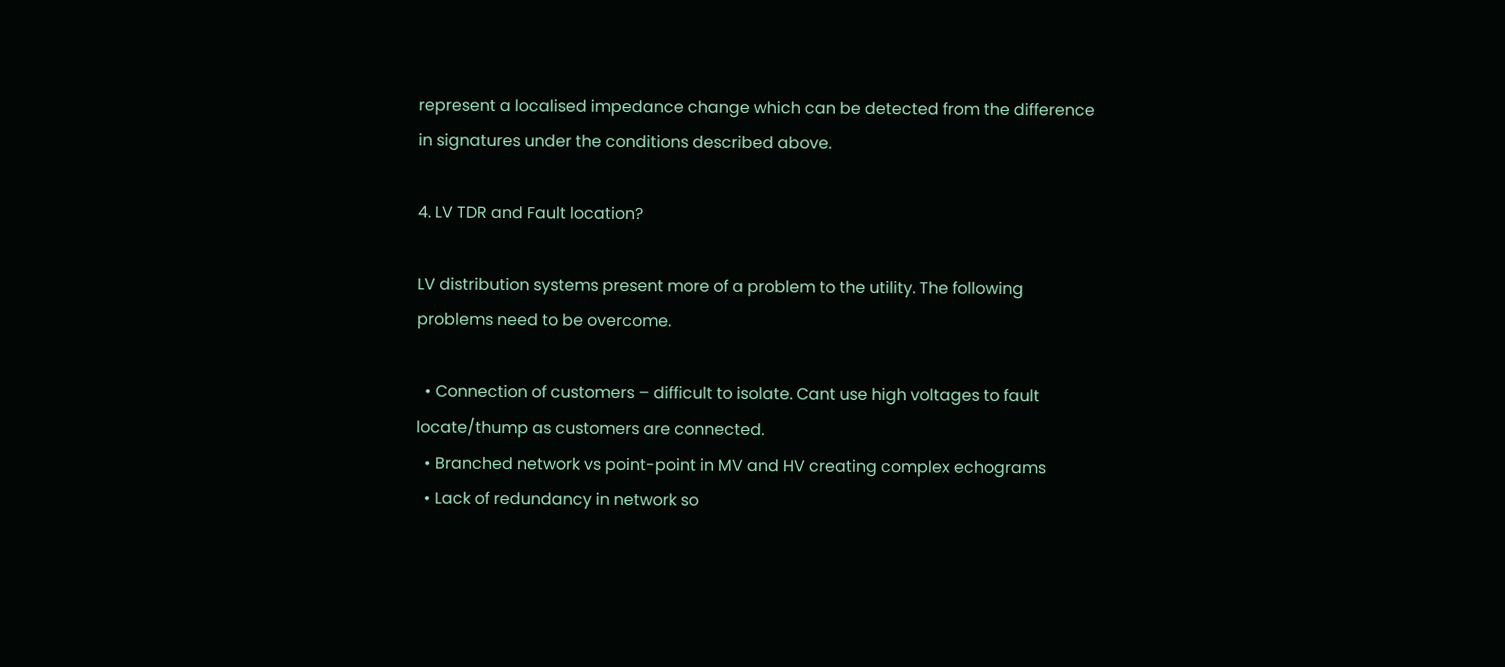represent a localised impedance change which can be detected from the difference in signatures under the conditions described above.

4. LV TDR and Fault location?

LV distribution systems present more of a problem to the utility. The following problems need to be overcome.

  • Connection of customers – difficult to isolate. Cant use high voltages to fault locate/thump as customers are connected.
  • Branched network vs point-point in MV and HV creating complex echograms
  • Lack of redundancy in network so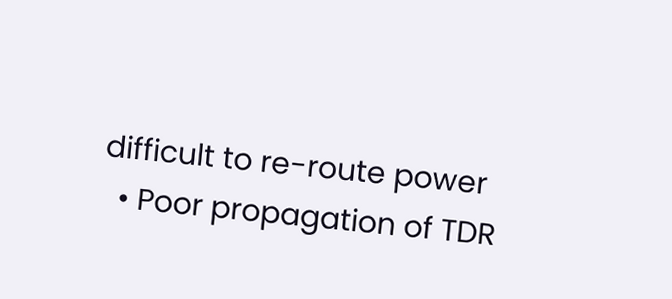difficult to re-route power
  • Poor propagation of TDR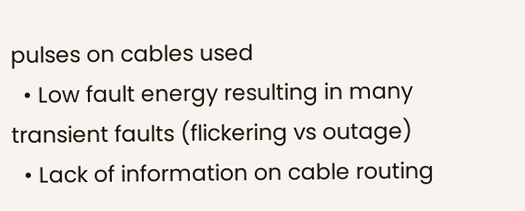pulses on cables used
  • Low fault energy resulting in many transient faults (flickering vs outage)
  • Lack of information on cable routing